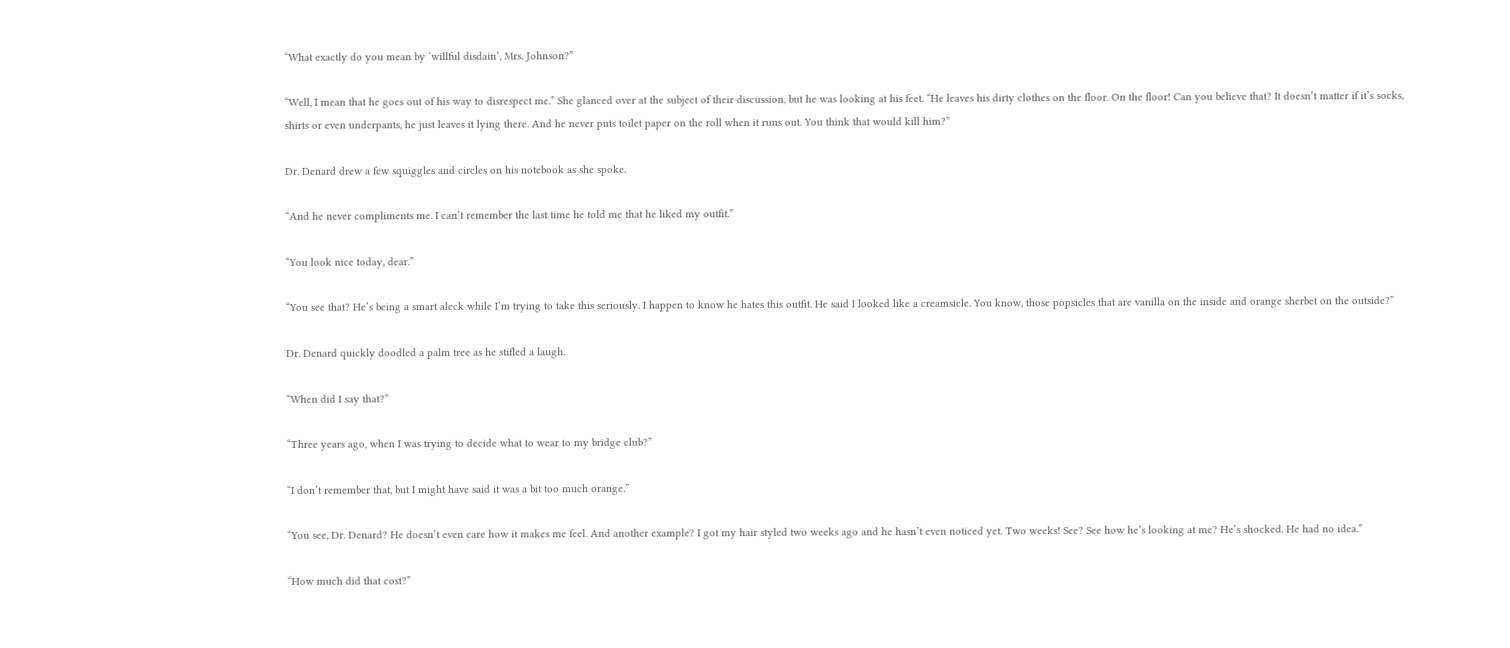“What exactly do you mean by ‘willful disdain’, Mrs. Johnson?”

“Well, I mean that he goes out of his way to disrespect me.” She glanced over at the subject of their discussion, but he was looking at his feet. “He leaves his dirty clothes on the floor. On the floor! Can you believe that? It doesn’t matter if it’s socks, shirts or even underpants, he just leaves it lying there. And he never puts toilet paper on the roll when it runs out. You think that would kill him?”

Dr. Denard drew a few squiggles and circles on his notebook as she spoke.

“And he never compliments me. I can’t remember the last time he told me that he liked my outfit.”

“You look nice today, dear.”

“You see that? He’s being a smart aleck while I’m trying to take this seriously. I happen to know he hates this outfit. He said I looked like a creamsicle. You know, those popsicles that are vanilla on the inside and orange sherbet on the outside?”

Dr. Denard quickly doodled a palm tree as he stifled a laugh.

“When did I say that?”

“Three years ago, when I was trying to decide what to wear to my bridge club?”

“I don’t remember that, but I might have said it was a bit too much orange.”

“You see, Dr. Denard? He doesn’t even care how it makes me feel. And another example? I got my hair styled two weeks ago and he hasn’t even noticed yet. Two weeks! See? See how he’s looking at me? He’s shocked. He had no idea.”

“How much did that cost?”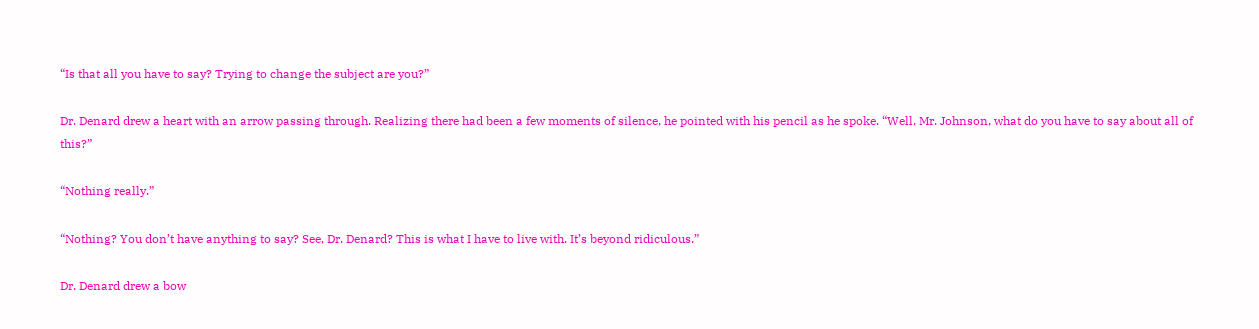“Is that all you have to say? Trying to change the subject are you?”

Dr. Denard drew a heart with an arrow passing through. Realizing there had been a few moments of silence, he pointed with his pencil as he spoke. “Well, Mr. Johnson, what do you have to say about all of this?”

“Nothing really.”

“Nothing? You don’t have anything to say? See, Dr. Denard? This is what I have to live with. It’s beyond ridiculous.”

Dr. Denard drew a bow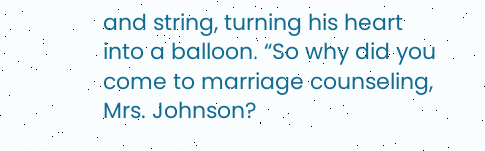and string, turning his heart into a balloon. “So why did you come to marriage counseling, Mrs. Johnson?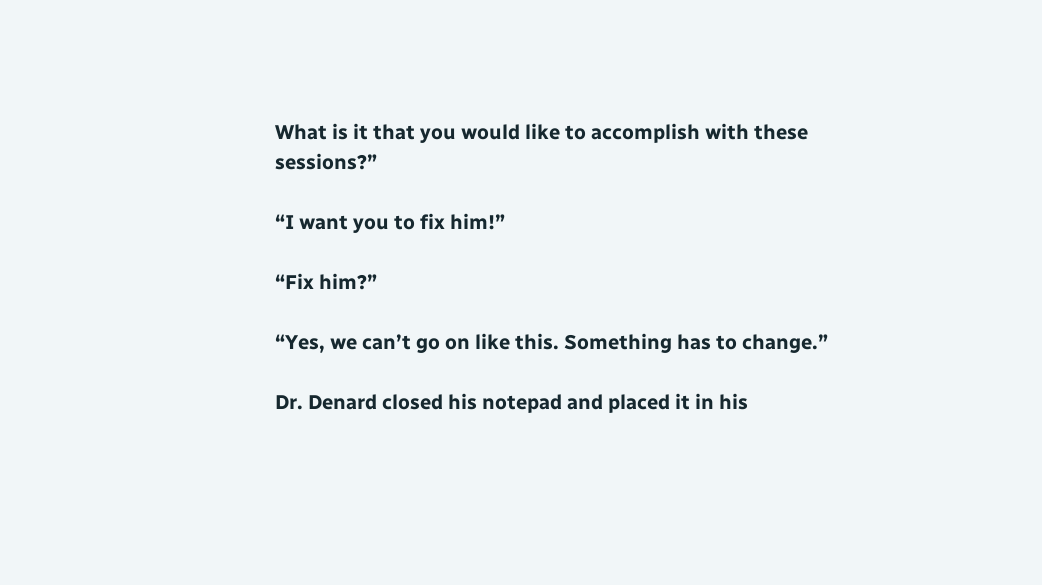What is it that you would like to accomplish with these sessions?”

“I want you to fix him!”

“Fix him?”

“Yes, we can’t go on like this. Something has to change.”

Dr. Denard closed his notepad and placed it in his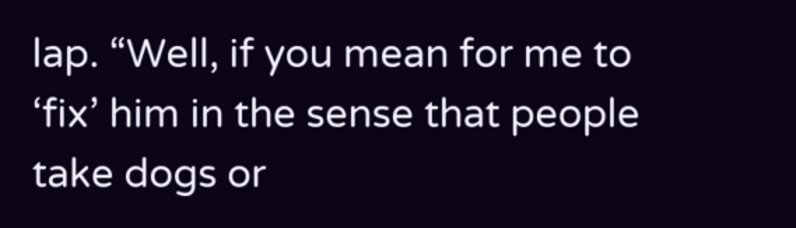lap. “Well, if you mean for me to ‘fix’ him in the sense that people take dogs or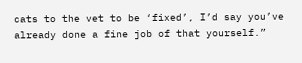cats to the vet to be ‘fixed’, I’d say you’ve already done a fine job of that yourself.”